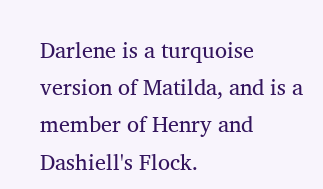Darlene is a turquoise version of Matilda, and is a member of Henry and Dashiell's Flock.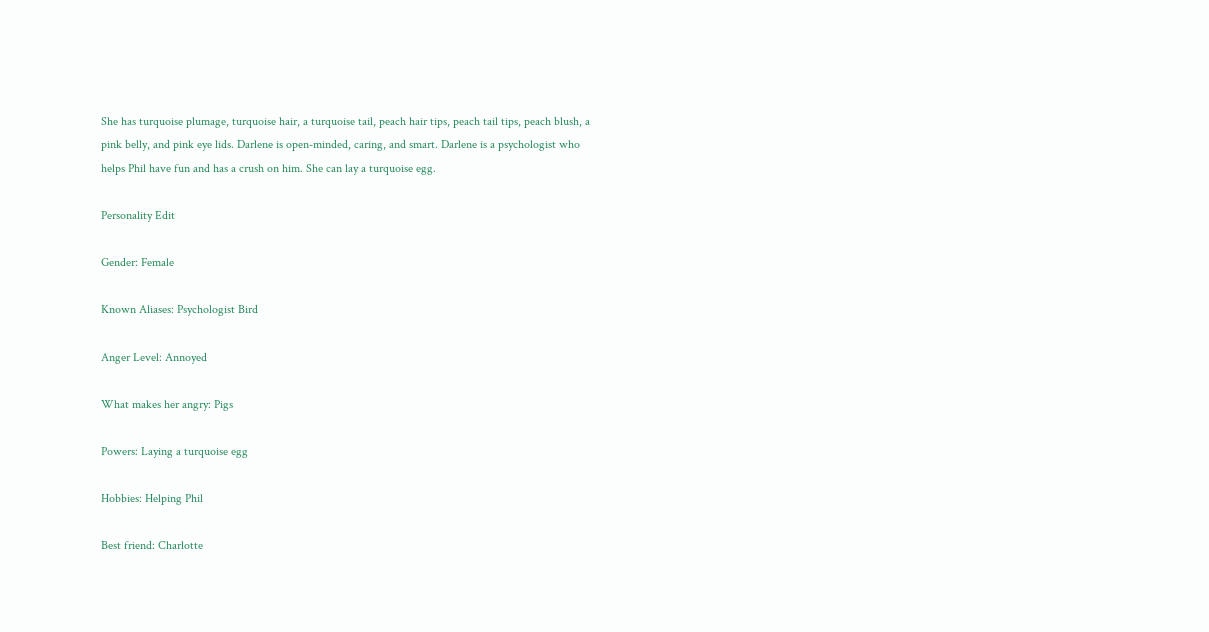She has turquoise plumage, turquoise hair, a turquoise tail, peach hair tips, peach tail tips, peach blush, a pink belly, and pink eye lids. Darlene is open-minded, caring, and smart. Darlene is a psychologist who helps Phil have fun and has a crush on him. She can lay a turquoise egg.

Personality Edit

Gender: Female

Known Aliases: Psychologist Bird

Anger Level: Annoyed

What makes her angry: Pigs

Powers: Laying a turquoise egg

Hobbies: Helping Phil

Best friend: Charlotte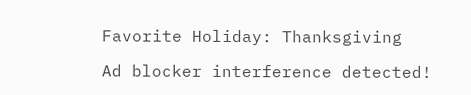Favorite Holiday: Thanksgiving

Ad blocker interference detected!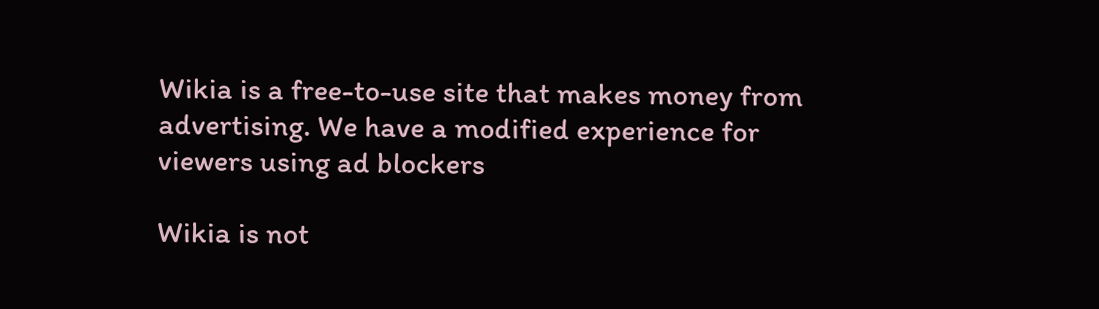Wikia is a free-to-use site that makes money from advertising. We have a modified experience for viewers using ad blockers

Wikia is not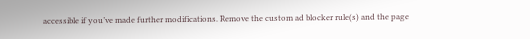accessible if you’ve made further modifications. Remove the custom ad blocker rule(s) and the page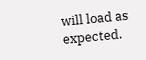will load as expected.